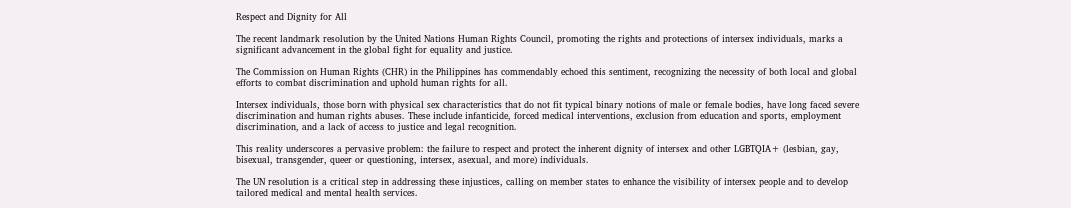Respect and Dignity for All

The recent landmark resolution by the United Nations Human Rights Council, promoting the rights and protections of intersex individuals, marks a significant advancement in the global fight for equality and justice.

The Commission on Human Rights (CHR) in the Philippines has commendably echoed this sentiment, recognizing the necessity of both local and global efforts to combat discrimination and uphold human rights for all.

Intersex individuals, those born with physical sex characteristics that do not fit typical binary notions of male or female bodies, have long faced severe discrimination and human rights abuses. These include infanticide, forced medical interventions, exclusion from education and sports, employment discrimination, and a lack of access to justice and legal recognition.

This reality underscores a pervasive problem: the failure to respect and protect the inherent dignity of intersex and other LGBTQIA+ (lesbian, gay, bisexual, transgender, queer or questioning, intersex, asexual, and more) individuals.

The UN resolution is a critical step in addressing these injustices, calling on member states to enhance the visibility of intersex people and to develop tailored medical and mental health services.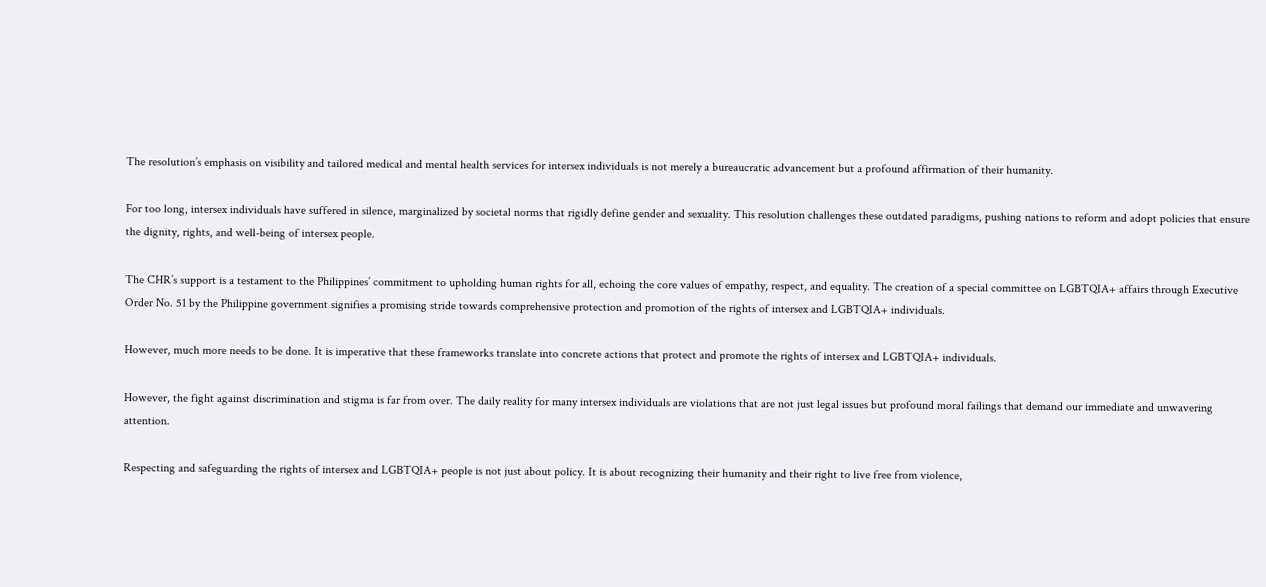The resolution’s emphasis on visibility and tailored medical and mental health services for intersex individuals is not merely a bureaucratic advancement but a profound affirmation of their humanity.

For too long, intersex individuals have suffered in silence, marginalized by societal norms that rigidly define gender and sexuality. This resolution challenges these outdated paradigms, pushing nations to reform and adopt policies that ensure the dignity, rights, and well-being of intersex people.

The CHR’s support is a testament to the Philippines’ commitment to upholding human rights for all, echoing the core values of empathy, respect, and equality. The creation of a special committee on LGBTQIA+ affairs through Executive Order No. 51 by the Philippine government signifies a promising stride towards comprehensive protection and promotion of the rights of intersex and LGBTQIA+ individuals.

However, much more needs to be done. It is imperative that these frameworks translate into concrete actions that protect and promote the rights of intersex and LGBTQIA+ individuals.

However, the fight against discrimination and stigma is far from over. The daily reality for many intersex individuals are violations that are not just legal issues but profound moral failings that demand our immediate and unwavering attention.

Respecting and safeguarding the rights of intersex and LGBTQIA+ people is not just about policy. It is about recognizing their humanity and their right to live free from violence,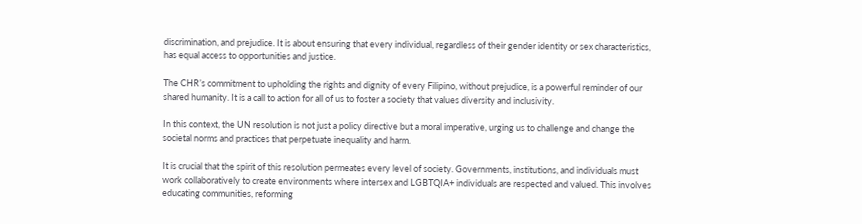discrimination, and prejudice. It is about ensuring that every individual, regardless of their gender identity or sex characteristics, has equal access to opportunities and justice.

The CHR’s commitment to upholding the rights and dignity of every Filipino, without prejudice, is a powerful reminder of our shared humanity. It is a call to action for all of us to foster a society that values diversity and inclusivity.

In this context, the UN resolution is not just a policy directive but a moral imperative, urging us to challenge and change the societal norms and practices that perpetuate inequality and harm.

It is crucial that the spirit of this resolution permeates every level of society. Governments, institutions, and individuals must work collaboratively to create environments where intersex and LGBTQIA+ individuals are respected and valued. This involves educating communities, reforming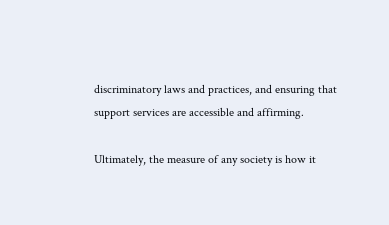discriminatory laws and practices, and ensuring that support services are accessible and affirming.

Ultimately, the measure of any society is how it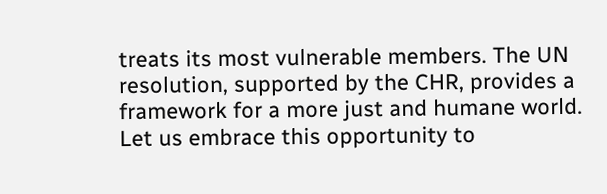treats its most vulnerable members. The UN resolution, supported by the CHR, provides a framework for a more just and humane world. Let us embrace this opportunity to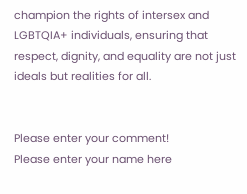champion the rights of intersex and LGBTQIA+ individuals, ensuring that respect, dignity, and equality are not just ideals but realities for all.


Please enter your comment!
Please enter your name here